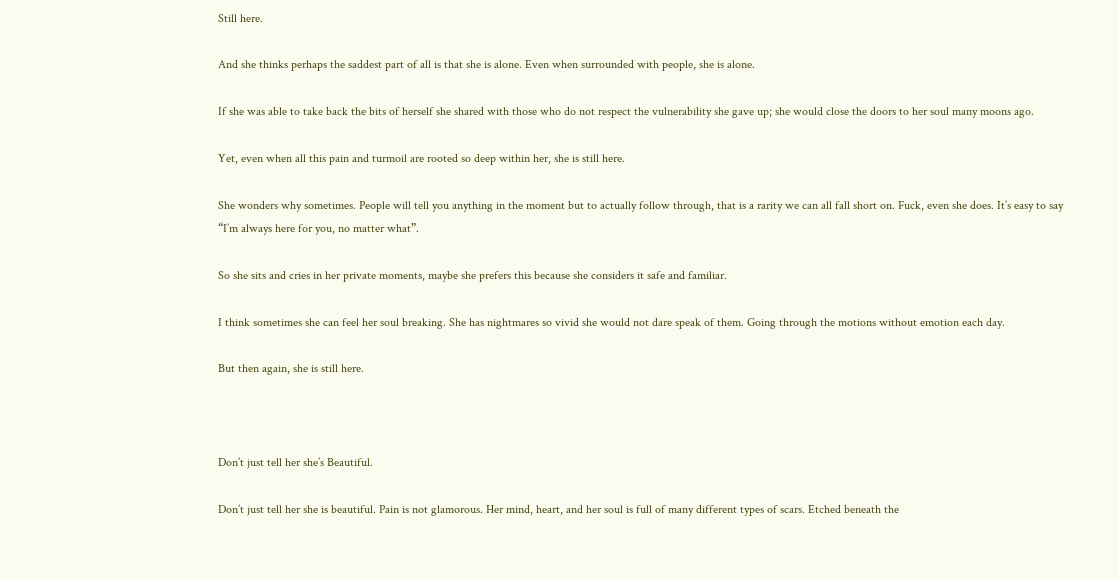Still here.

And she thinks perhaps the saddest part of all is that she is alone. Even when surrounded with people, she is alone.

If she was able to take back the bits of herself she shared with those who do not respect the vulnerability she gave up; she would close the doors to her soul many moons ago.

Yet, even when all this pain and turmoil are rooted so deep within her, she is still here.

She wonders why sometimes. People will tell you anything in the moment but to actually follow through, that is a rarity we can all fall short on. Fuck, even she does. It’s easy to say “I’m always here for you, no matter what”.

So she sits and cries in her private moments, maybe she prefers this because she considers it safe and familiar.

I think sometimes she can feel her soul breaking. She has nightmares so vivid she would not dare speak of them. Going through the motions without emotion each day.

But then again, she is still here.



Don’t just tell her she’s Beautiful.

Don’t just tell her she is beautiful. Pain is not glamorous. Her mind, heart, and her soul is full of many different types of scars. Etched beneath the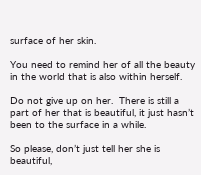surface of her skin.

You need to remind her of all the beauty in the world that is also within herself.

Do not give up on her.  There is still a part of her that is beautiful, it just hasn’t been to the surface in a while.

So please, don’t just tell her she is beautiful,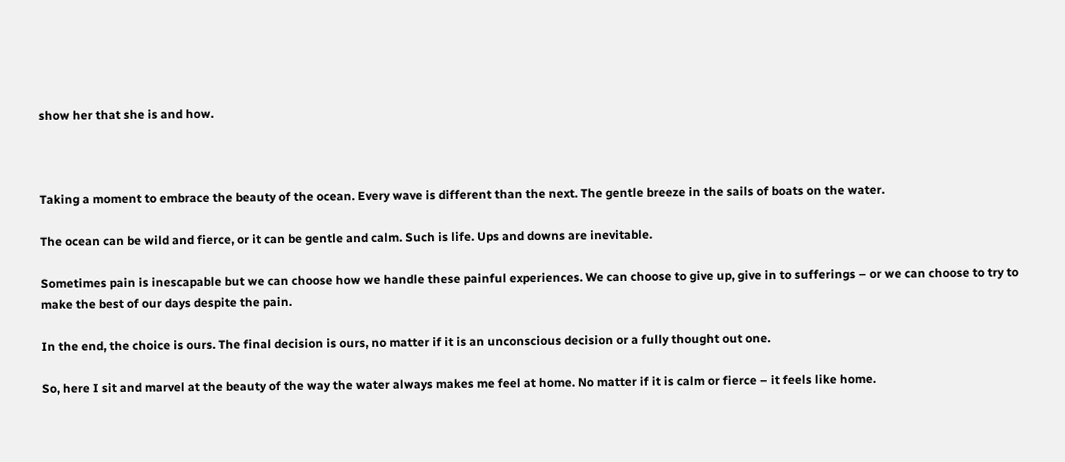show her that she is and how.



Taking a moment to embrace the beauty of the ocean. Every wave is different than the next. The gentle breeze in the sails of boats on the water.

The ocean can be wild and fierce, or it can be gentle and calm. Such is life. Ups and downs are inevitable.

Sometimes pain is inescapable but we can choose how we handle these painful experiences. We can choose to give up, give in to sufferings – or we can choose to try to make the best of our days despite the pain.

In the end, the choice is ours. The final decision is ours, no matter if it is an unconscious decision or a fully thought out one.

So, here I sit and marvel at the beauty of the way the water always makes me feel at home. No matter if it is calm or fierce – it feels like home.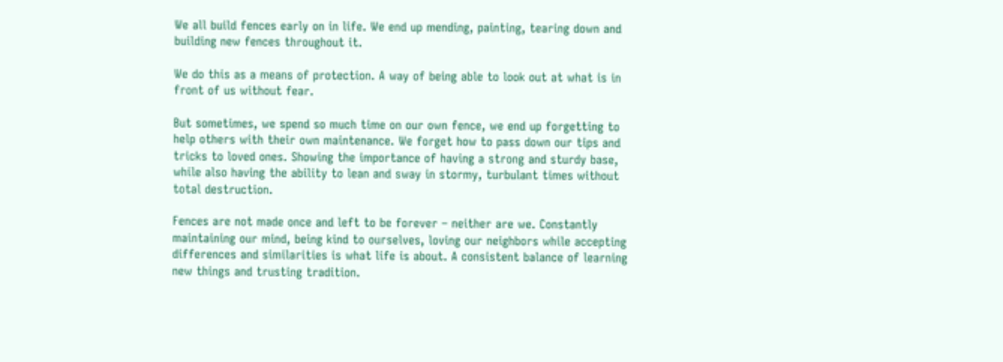We all build fences early on in life. We end up mending, painting, tearing down and building new fences throughout it.

We do this as a means of protection. A way of being able to look out at what is in front of us without fear.

But sometimes, we spend so much time on our own fence, we end up forgetting to help others with their own maintenance. We forget how to pass down our tips and tricks to loved ones. Showing the importance of having a strong and sturdy base, while also having the ability to lean and sway in stormy, turbulant times without total destruction.

Fences are not made once and left to be forever – neither are we. Constantly maintaining our mind, being kind to ourselves, loving our neighbors while accepting differences and similarities is what life is about. A consistent balance of learning new things and trusting tradition.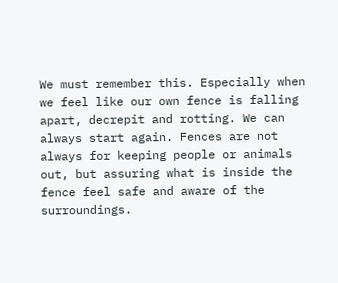We must remember this. Especially when we feel like our own fence is falling apart, decrepit and rotting. We can always start again. Fences are not always for keeping people or animals out, but assuring what is inside the fence feel safe and aware of the surroundings.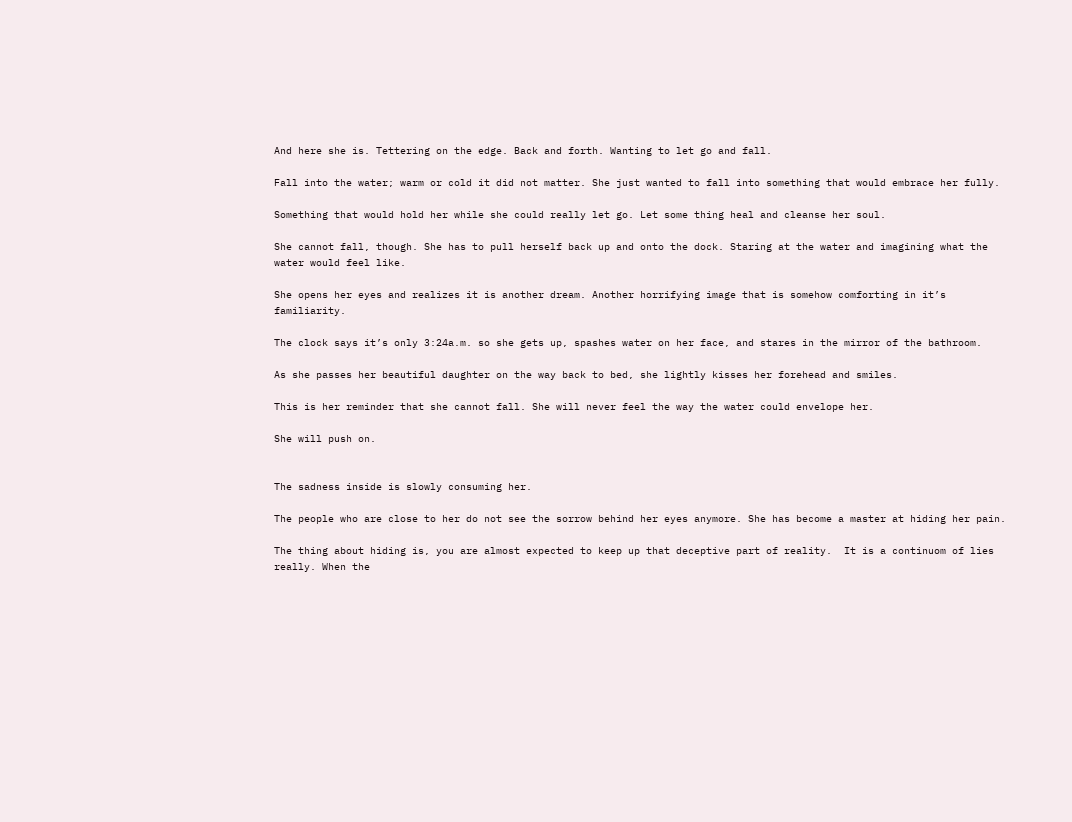And here she is. Tettering on the edge. Back and forth. Wanting to let go and fall.

Fall into the water; warm or cold it did not matter. She just wanted to fall into something that would embrace her fully.

Something that would hold her while she could really let go. Let some thing heal and cleanse her soul.

She cannot fall, though. She has to pull herself back up and onto the dock. Staring at the water and imagining what the water would feel like.

She opens her eyes and realizes it is another dream. Another horrifying image that is somehow comforting in it’s familiarity.

The clock says it’s only 3:24a.m. so she gets up, spashes water on her face, and stares in the mirror of the bathroom.

As she passes her beautiful daughter on the way back to bed, she lightly kisses her forehead and smiles.

This is her reminder that she cannot fall. She will never feel the way the water could envelope her.

She will push on.


The sadness inside is slowly consuming her.

The people who are close to her do not see the sorrow behind her eyes anymore. She has become a master at hiding her pain.

The thing about hiding is, you are almost expected to keep up that deceptive part of reality.  It is a continuom of lies really. When the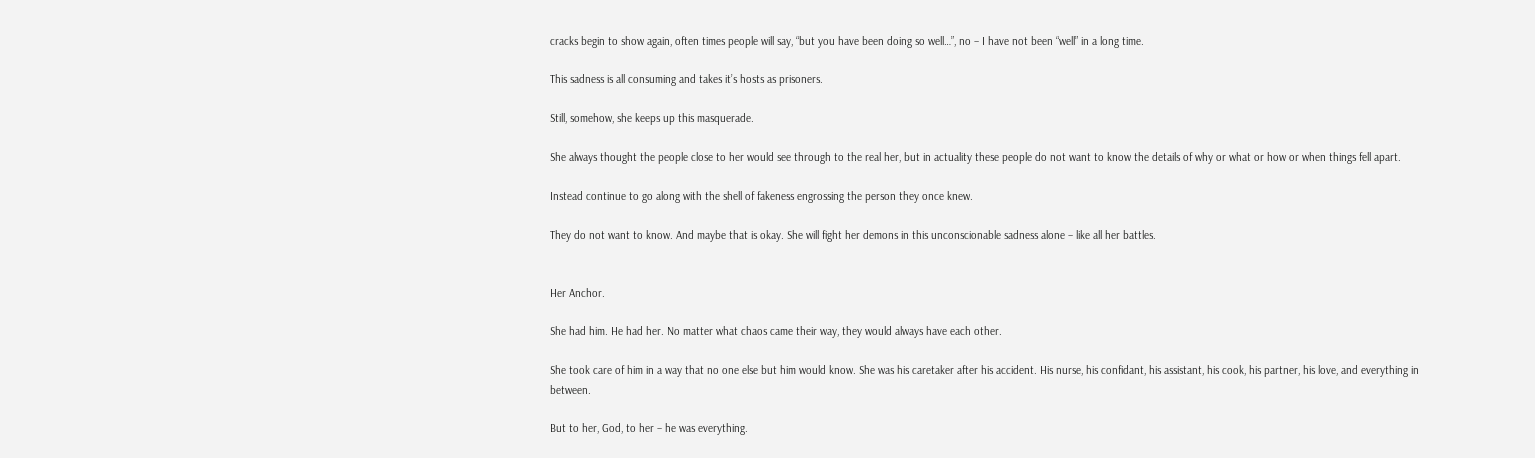cracks begin to show again, often times people will say, “but you have been doing so well…”, no – I have not been “well” in a long time.

This sadness is all consuming and takes it’s hosts as prisoners.

Still, somehow, she keeps up this masquerade.

She always thought the people close to her would see through to the real her, but in actuality these people do not want to know the details of why or what or how or when things fell apart.

Instead continue to go along with the shell of fakeness engrossing the person they once knew.

They do not want to know. And maybe that is okay. She will fight her demons in this unconscionable sadness alone – like all her battles.


Her Anchor.

She had him. He had her. No matter what chaos came their way, they would always have each other.

She took care of him in a way that no one else but him would know. She was his caretaker after his accident. His nurse, his confidant, his assistant, his cook, his partner, his love, and everything in between.

But to her, God, to her – he was everything.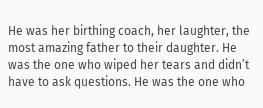He was her birthing coach, her laughter, the most amazing father to their daughter. He was the one who wiped her tears and didn’t have to ask questions. He was the one who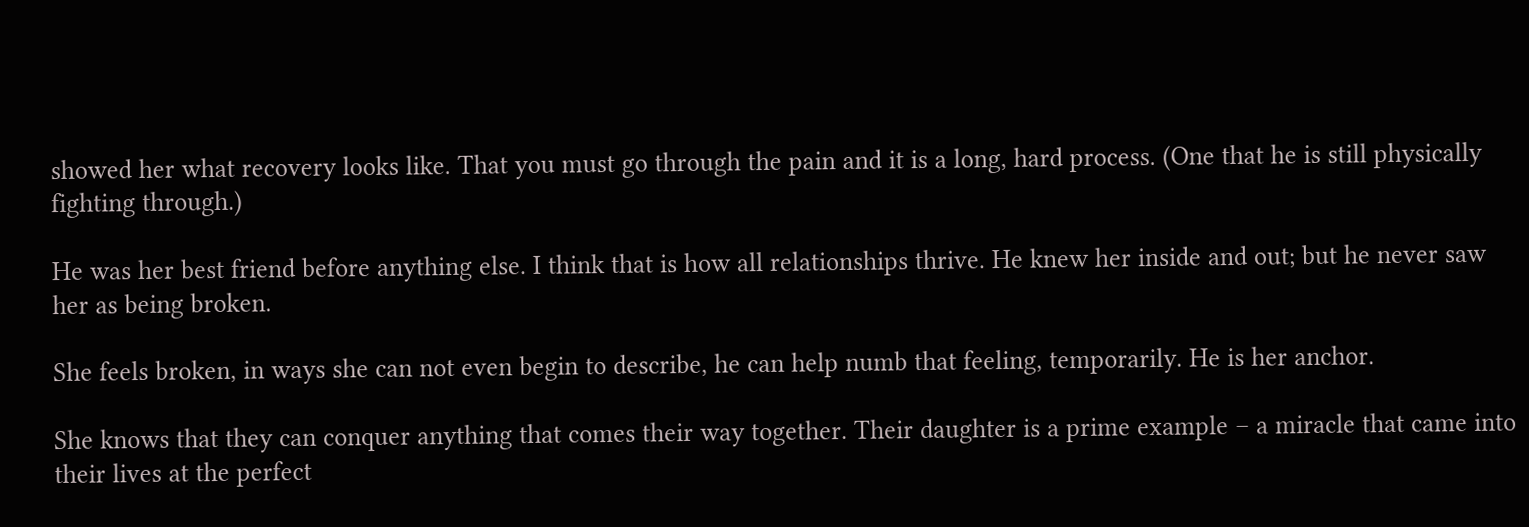showed her what recovery looks like. That you must go through the pain and it is a long, hard process. (One that he is still physically fighting through.)

He was her best friend before anything else. I think that is how all relationships thrive. He knew her inside and out; but he never saw her as being broken.

She feels broken, in ways she can not even begin to describe, he can help numb that feeling, temporarily. He is her anchor.

She knows that they can conquer anything that comes their way together. Their daughter is a prime example – a miracle that came into their lives at the perfect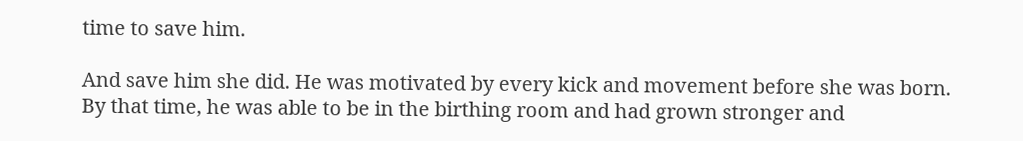time to save him.

And save him she did. He was motivated by every kick and movement before she was born. By that time, he was able to be in the birthing room and had grown stronger and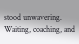stood unwavering. Waiting, coaching, and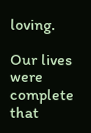loving.

Our lives were complete that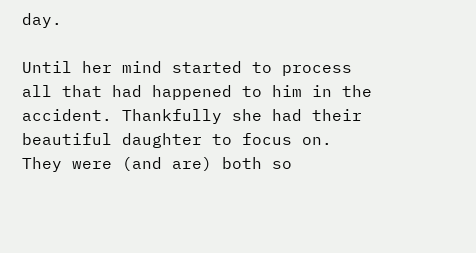day.

Until her mind started to process all that had happened to him in the accident. Thankfully she had their beautiful daughter to focus on. They were (and are) both so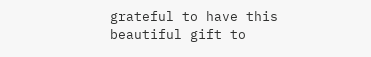grateful to have this beautiful gift to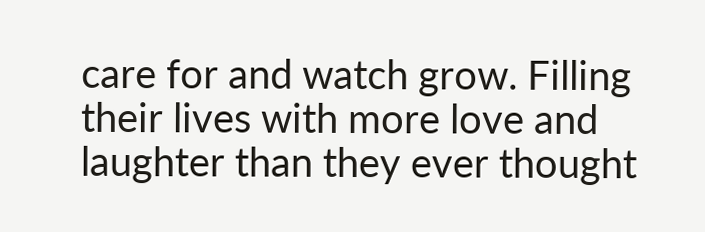care for and watch grow. Filling their lives with more love and laughter than they ever thought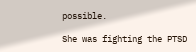possible.

She was fighting the PTSD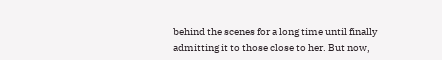behind the scenes for a long time until finally admitting it to those close to her. But now,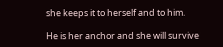she keeps it to herself and to him.

He is her anchor and she will survive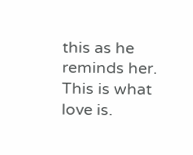this as he reminds her. This is what love is.